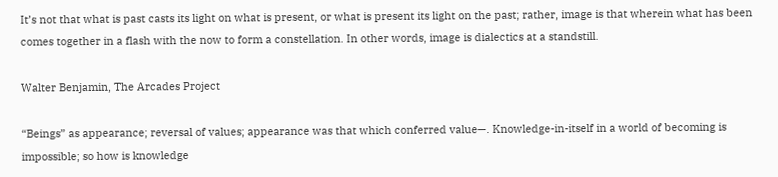It’s not that what is past casts its light on what is present, or what is present its light on the past; rather, image is that wherein what has been comes together in a flash with the now to form a constellation. In other words, image is dialectics at a standstill.

Walter Benjamin, The Arcades Project

“Beings” as appearance; reversal of values; appearance was that which conferred value—. Knowledge-in-itself in a world of becoming is impossible; so how is knowledge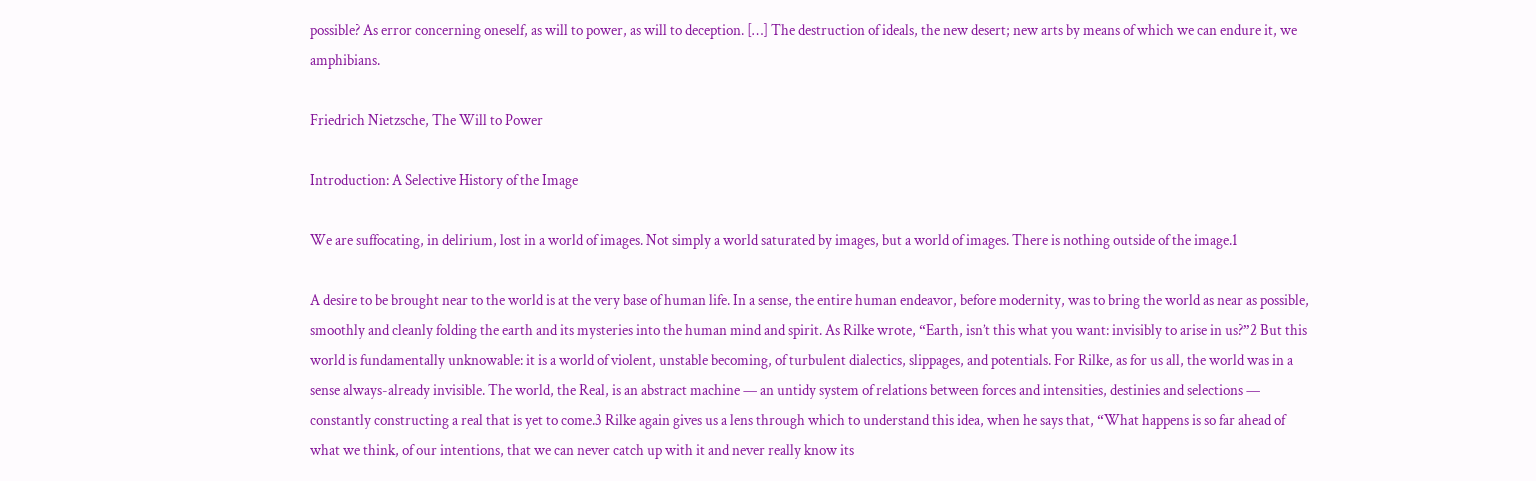possible? As error concerning oneself, as will to power, as will to deception. […] The destruction of ideals, the new desert; new arts by means of which we can endure it, we amphibians.

Friedrich Nietzsche, The Will to Power

Introduction: A Selective History of the Image

We are suffocating, in delirium, lost in a world of images. Not simply a world saturated by images, but a world of images. There is nothing outside of the image.1

A desire to be brought near to the world is at the very base of human life. In a sense, the entire human endeavor, before modernity, was to bring the world as near as possible, smoothly and cleanly folding the earth and its mysteries into the human mind and spirit. As Rilke wrote, “Earth, isn’t this what you want: invisibly to arise in us?”2 But this world is fundamentally unknowable: it is a world of violent, unstable becoming, of turbulent dialectics, slippages, and potentials. For Rilke, as for us all, the world was in a sense always-already invisible. The world, the Real, is an abstract machine — an untidy system of relations between forces and intensities, destinies and selections — constantly constructing a real that is yet to come.3 Rilke again gives us a lens through which to understand this idea, when he says that, “What happens is so far ahead of what we think, of our intentions, that we can never catch up with it and never really know its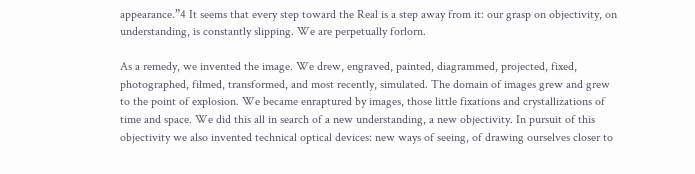appearance.”4 It seems that every step toward the Real is a step away from it: our grasp on objectivity, on understanding, is constantly slipping. We are perpetually forlorn.

As a remedy, we invented the image. We drew, engraved, painted, diagrammed, projected, fixed, photographed, filmed, transformed, and most recently, simulated. The domain of images grew and grew to the point of explosion. We became enraptured by images, those little fixations and crystallizations of time and space. We did this all in search of a new understanding, a new objectivity. In pursuit of this objectivity we also invented technical optical devices: new ways of seeing, of drawing ourselves closer to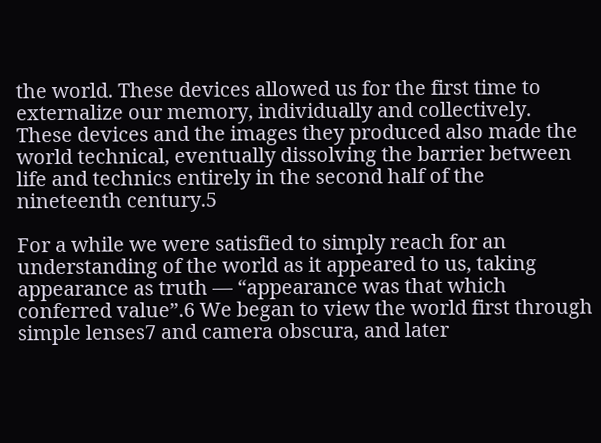the world. These devices allowed us for the first time to externalize our memory, individually and collectively. These devices and the images they produced also made the world technical, eventually dissolving the barrier between life and technics entirely in the second half of the nineteenth century.5

For a while we were satisfied to simply reach for an understanding of the world as it appeared to us, taking appearance as truth — “appearance was that which conferred value”.6 We began to view the world first through simple lenses7 and camera obscura, and later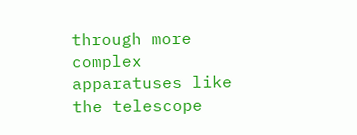through more complex apparatuses like the telescope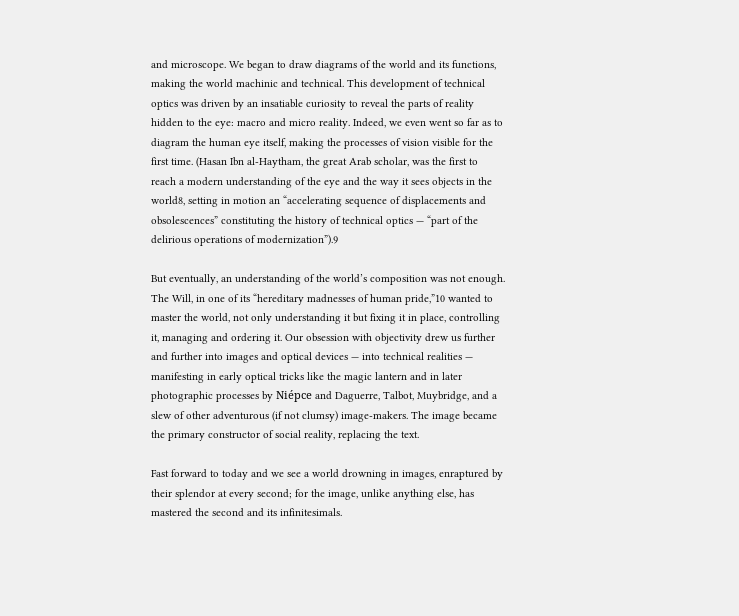and microscope. We began to draw diagrams of the world and its functions, making the world machinic and technical. This development of technical optics was driven by an insatiable curiosity to reveal the parts of reality hidden to the eye: macro and micro reality. Indeed, we even went so far as to diagram the human eye itself, making the processes of vision visible for the first time. (Hasan Ibn al-Haytham, the great Arab scholar, was the first to reach a modern understanding of the eye and the way it sees objects in the world8, setting in motion an “accelerating sequence of displacements and obsolescences” constituting the history of technical optics — “part of the delirious operations of modernization”).9

But eventually, an understanding of the world’s composition was not enough. The Will, in one of its “hereditary madnesses of human pride,”10 wanted to master the world, not only understanding it but fixing it in place, controlling it, managing and ordering it. Our obsession with objectivity drew us further and further into images and optical devices — into technical realities — manifesting in early optical tricks like the magic lantern and in later photographic processes by Niépce and Daguerre, Talbot, Muybridge, and a slew of other adventurous (if not clumsy) image-makers. The image became the primary constructor of social reality, replacing the text.

Fast forward to today and we see a world drowning in images, enraptured by their splendor at every second; for the image, unlike anything else, has mastered the second and its infinitesimals.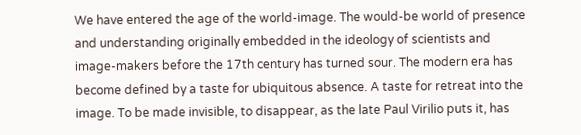We have entered the age of the world-image. The would-be world of presence and understanding originally embedded in the ideology of scientists and image-makers before the 17th century has turned sour. The modern era has become defined by a taste for ubiquitous absence. A taste for retreat into the image. To be made invisible, to disappear, as the late Paul Virilio puts it, has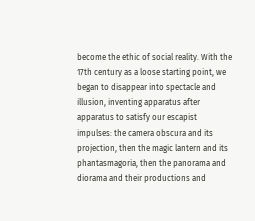become the ethic of social reality. With the 17th century as a loose starting point, we began to disappear into spectacle and illusion, inventing apparatus after apparatus to satisfy our escapist impulses: the camera obscura and its projection, then the magic lantern and its phantasmagoria, then the panorama and diorama and their productions and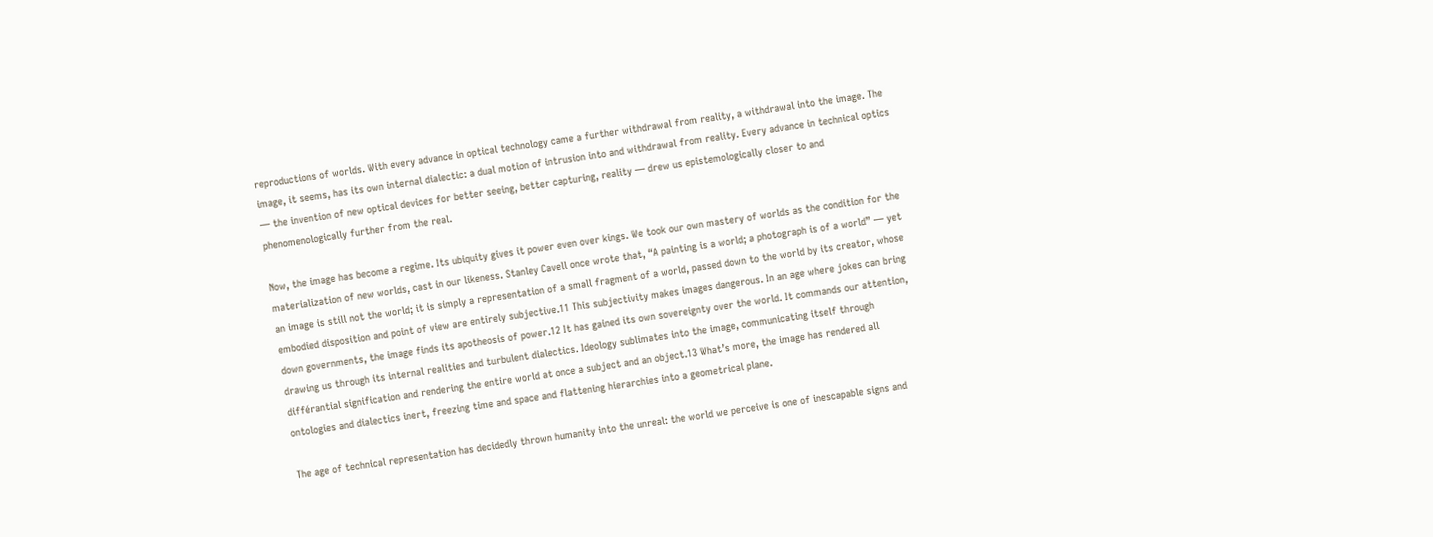reproductions of worlds. With every advance in optical technology came a further withdrawal from reality, a withdrawal into the image. The image, it seems, has its own internal dialectic: a dual motion of intrusion into and withdrawal from reality. Every advance in technical optics — the invention of new optical devices for better seeing, better capturing, reality — drew us epistemologically closer to and phenomenologically further from the real.

Now, the image has become a regime. Its ubiquity gives it power even over kings. We took our own mastery of worlds as the condition for the materialization of new worlds, cast in our likeness. Stanley Cavell once wrote that, “A painting is a world; a photograph is of a world” — yet an image is still not the world; it is simply a representation of a small fragment of a world, passed down to the world by its creator, whose embodied disposition and point of view are entirely subjective.11 This subjectivity makes images dangerous. In an age where jokes can bring down governments, the image finds its apotheosis of power.12 It has gained its own sovereignty over the world. It commands our attention, drawing us through its internal realities and turbulent dialectics. Ideology sublimates into the image, communicating itself through différantial signification and rendering the entire world at once a subject and an object.13 What’s more, the image has rendered all ontologies and dialectics inert, freezing time and space and flattening hierarchies into a geometrical plane.

The age of technical representation has decidedly thrown humanity into the unreal: the world we perceive is one of inescapable signs and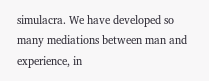simulacra. We have developed so many mediations between man and experience, in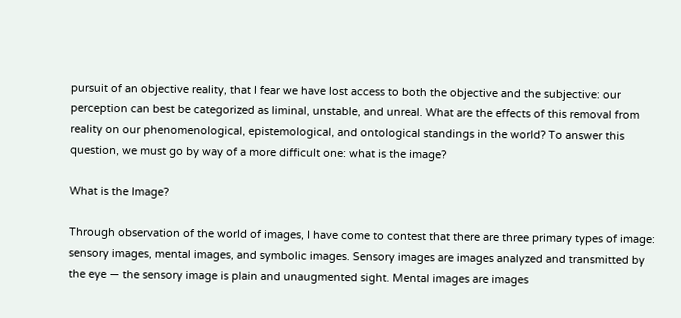pursuit of an objective reality, that I fear we have lost access to both the objective and the subjective: our perception can best be categorized as liminal, unstable, and unreal. What are the effects of this removal from reality on our phenomenological, epistemological, and ontological standings in the world? To answer this question, we must go by way of a more difficult one: what is the image?

What is the Image?

Through observation of the world of images, I have come to contest that there are three primary types of image: sensory images, mental images, and symbolic images. Sensory images are images analyzed and transmitted by the eye — the sensory image is plain and unaugmented sight. Mental images are images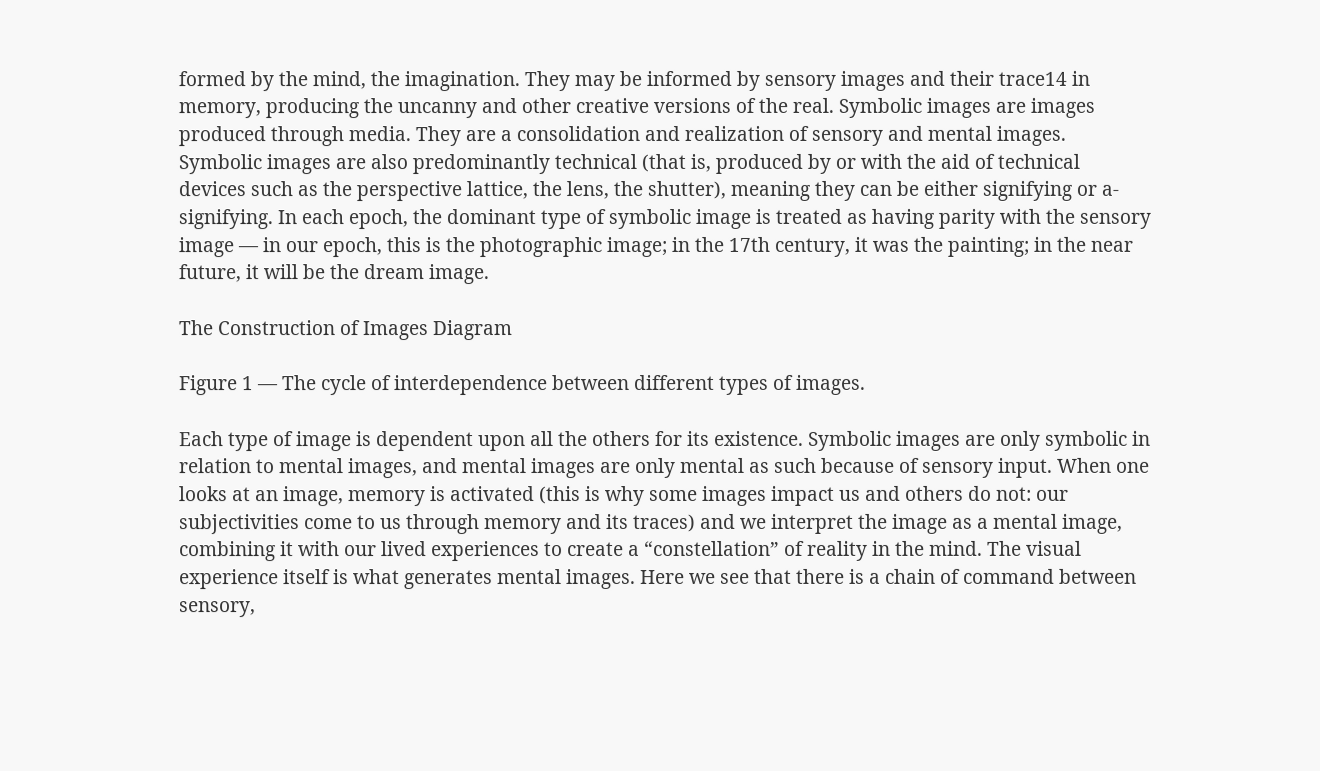formed by the mind, the imagination. They may be informed by sensory images and their trace14 in memory, producing the uncanny and other creative versions of the real. Symbolic images are images produced through media. They are a consolidation and realization of sensory and mental images. Symbolic images are also predominantly technical (that is, produced by or with the aid of technical devices such as the perspective lattice, the lens, the shutter), meaning they can be either signifying or a-signifying. In each epoch, the dominant type of symbolic image is treated as having parity with the sensory image — in our epoch, this is the photographic image; in the 17th century, it was the painting; in the near future, it will be the dream image.

The Construction of Images Diagram

Figure 1 — The cycle of interdependence between different types of images.

Each type of image is dependent upon all the others for its existence. Symbolic images are only symbolic in relation to mental images, and mental images are only mental as such because of sensory input. When one looks at an image, memory is activated (this is why some images impact us and others do not: our subjectivities come to us through memory and its traces) and we interpret the image as a mental image, combining it with our lived experiences to create a “constellation” of reality in the mind. The visual experience itself is what generates mental images. Here we see that there is a chain of command between sensory,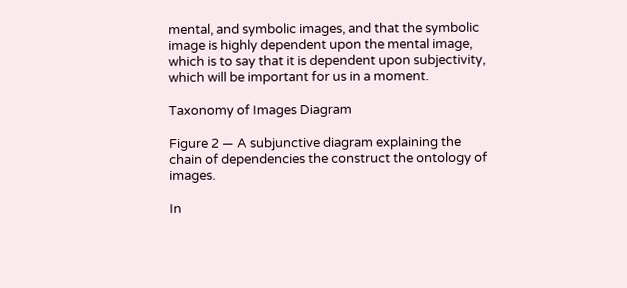mental, and symbolic images, and that the symbolic image is highly dependent upon the mental image, which is to say that it is dependent upon subjectivity, which will be important for us in a moment.

Taxonomy of Images Diagram

Figure 2 — A subjunctive diagram explaining the chain of dependencies the construct the ontology of images.

In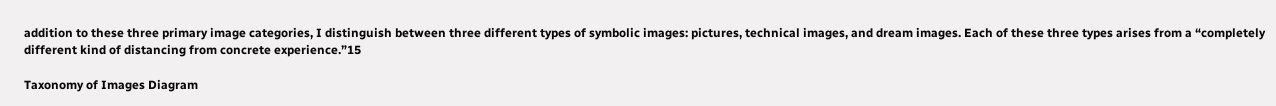addition to these three primary image categories, I distinguish between three different types of symbolic images: pictures, technical images, and dream images. Each of these three types arises from a “completely different kind of distancing from concrete experience.”15

Taxonomy of Images Diagram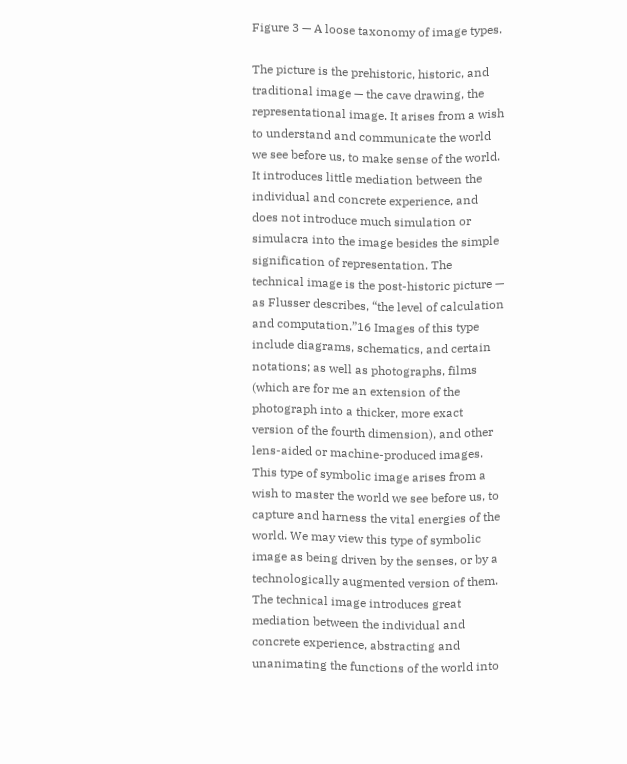Figure 3 — A loose taxonomy of image types.

The picture is the prehistoric, historic, and traditional image — the cave drawing, the representational image. It arises from a wish to understand and communicate the world we see before us, to make sense of the world. It introduces little mediation between the individual and concrete experience, and does not introduce much simulation or simulacra into the image besides the simple signification of representation. The technical image is the post-historic picture — as Flusser describes, “the level of calculation and computation.”16 Images of this type include diagrams, schematics, and certain notations; as well as photographs, films (which are for me an extension of the photograph into a thicker, more exact version of the fourth dimension), and other lens-aided or machine-produced images. This type of symbolic image arises from a wish to master the world we see before us, to capture and harness the vital energies of the world. We may view this type of symbolic image as being driven by the senses, or by a technologically augmented version of them. The technical image introduces great mediation between the individual and concrete experience, abstracting and unanimating the functions of the world into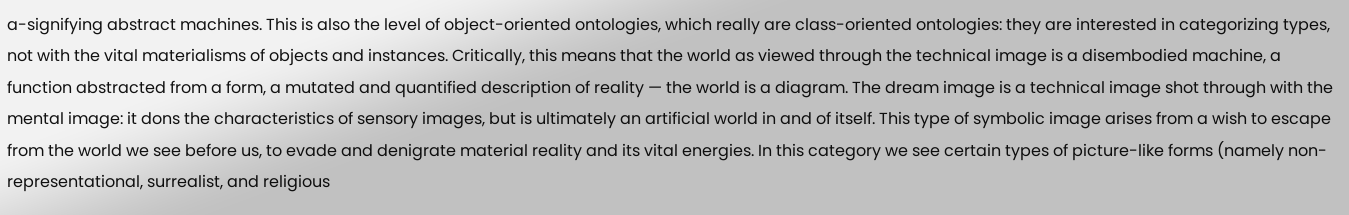a-signifying abstract machines. This is also the level of object-oriented ontologies, which really are class-oriented ontologies: they are interested in categorizing types, not with the vital materialisms of objects and instances. Critically, this means that the world as viewed through the technical image is a disembodied machine, a function abstracted from a form, a mutated and quantified description of reality — the world is a diagram. The dream image is a technical image shot through with the mental image: it dons the characteristics of sensory images, but is ultimately an artificial world in and of itself. This type of symbolic image arises from a wish to escape from the world we see before us, to evade and denigrate material reality and its vital energies. In this category we see certain types of picture-like forms (namely non-representational, surrealist, and religious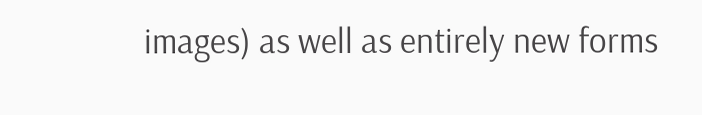images) as well as entirely new forms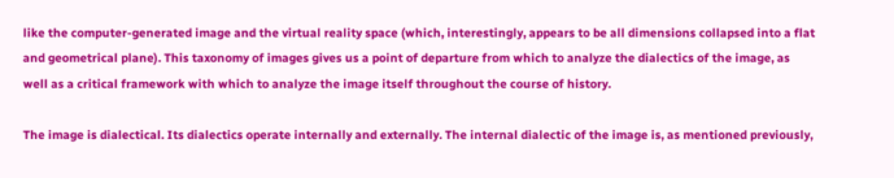like the computer-generated image and the virtual reality space (which, interestingly, appears to be all dimensions collapsed into a flat and geometrical plane). This taxonomy of images gives us a point of departure from which to analyze the dialectics of the image, as well as a critical framework with which to analyze the image itself throughout the course of history.

The image is dialectical. Its dialectics operate internally and externally. The internal dialectic of the image is, as mentioned previously,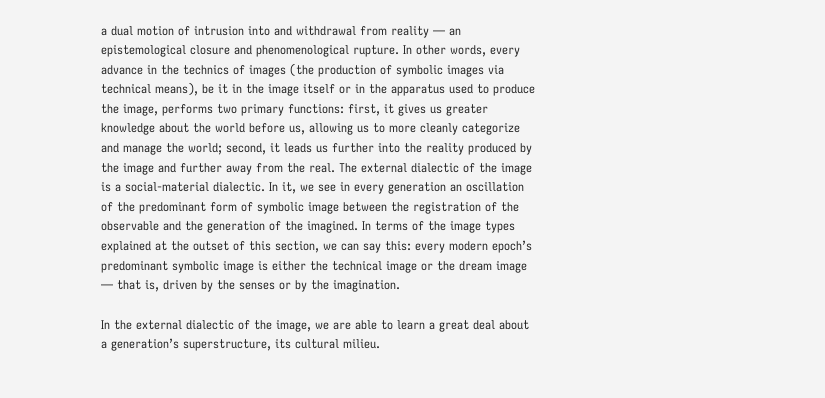a dual motion of intrusion into and withdrawal from reality — an epistemological closure and phenomenological rupture. In other words, every advance in the technics of images (the production of symbolic images via technical means), be it in the image itself or in the apparatus used to produce the image, performs two primary functions: first, it gives us greater knowledge about the world before us, allowing us to more cleanly categorize and manage the world; second, it leads us further into the reality produced by the image and further away from the real. The external dialectic of the image is a social-material dialectic. In it, we see in every generation an oscillation of the predominant form of symbolic image between the registration of the observable and the generation of the imagined. In terms of the image types explained at the outset of this section, we can say this: every modern epoch’s predominant symbolic image is either the technical image or the dream image — that is, driven by the senses or by the imagination.

In the external dialectic of the image, we are able to learn a great deal about a generation’s superstructure, its cultural milieu.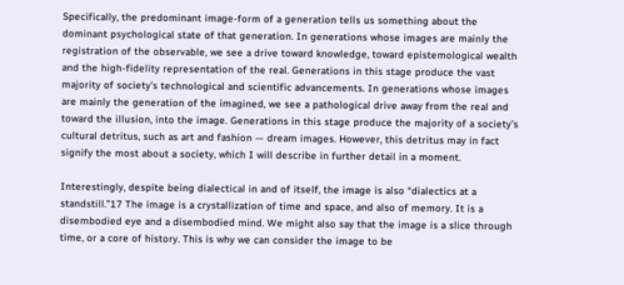Specifically, the predominant image-form of a generation tells us something about the dominant psychological state of that generation. In generations whose images are mainly the registration of the observable, we see a drive toward knowledge, toward epistemological wealth and the high-fidelity representation of the real. Generations in this stage produce the vast majority of society’s technological and scientific advancements. In generations whose images are mainly the generation of the imagined, we see a pathological drive away from the real and toward the illusion, into the image. Generations in this stage produce the majority of a society’s cultural detritus, such as art and fashion — dream images. However, this detritus may in fact signify the most about a society, which I will describe in further detail in a moment.

Interestingly, despite being dialectical in and of itself, the image is also “dialectics at a standstill.”17 The image is a crystallization of time and space, and also of memory. It is a disembodied eye and a disembodied mind. We might also say that the image is a slice through time, or a core of history. This is why we can consider the image to be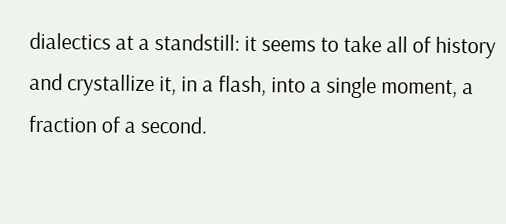dialectics at a standstill: it seems to take all of history and crystallize it, in a flash, into a single moment, a fraction of a second.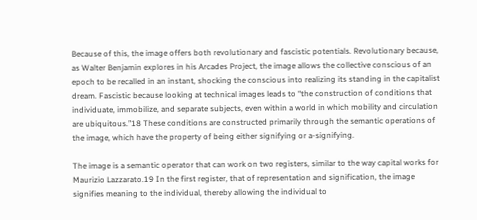Because of this, the image offers both revolutionary and fascistic potentials. Revolutionary because, as Walter Benjamin explores in his Arcades Project, the image allows the collective conscious of an epoch to be recalled in an instant, shocking the conscious into realizing its standing in the capitalist dream. Fascistic because looking at technical images leads to “the construction of conditions that individuate, immobilize, and separate subjects, even within a world in which mobility and circulation are ubiquitous.”18 These conditions are constructed primarily through the semantic operations of the image, which have the property of being either signifying or a-signifying.

The image is a semantic operator that can work on two registers, similar to the way capital works for Maurizio Lazzarato.19 In the first register, that of representation and signification, the image signifies meaning to the individual, thereby allowing the individual to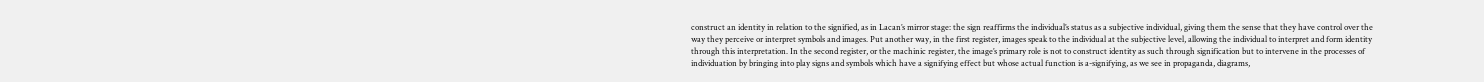construct an identity in relation to the signified, as in Lacan’s mirror stage: the sign reaffirms the individual’s status as a subjective individual, giving them the sense that they have control over the way they perceive or interpret symbols and images. Put another way, in the first register, images speak to the individual at the subjective level, allowing the individual to interpret and form identity through this interpretation. In the second register, or the machinic register, the image’s primary role is not to construct identity as such through signification but to intervene in the processes of individuation by bringing into play signs and symbols which have a signifying effect but whose actual function is a-signifying, as we see in propaganda, diagrams,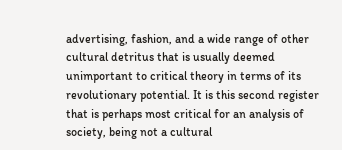advertising, fashion, and a wide range of other cultural detritus that is usually deemed unimportant to critical theory in terms of its revolutionary potential. It is this second register that is perhaps most critical for an analysis of society, being not a cultural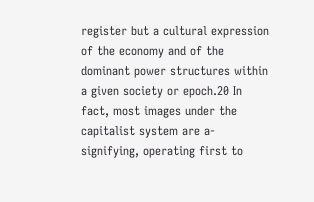register but a cultural expression of the economy and of the dominant power structures within a given society or epoch.20 In fact, most images under the capitalist system are a-signifying, operating first to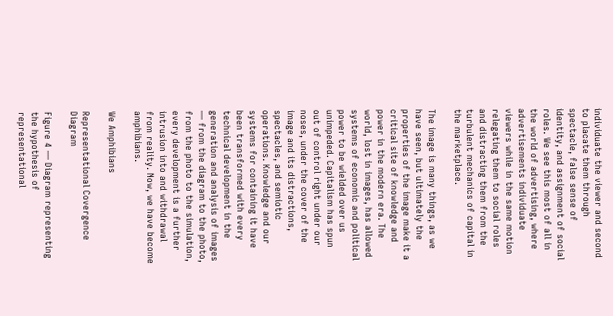individuate the viewer and second to placate them through spectacle, false sense of identity, and assignment of social roles. We see this most of all in the world of advertising, where advertisements individuate viewers while in the same motion relegating them to social roles and distracting them from the turbulent mechanics of capital in the marketplace.

The image is many things, as we have seen, but ultimately the properties of the image make it a critical site of knowledge and power in the modern era. The world, lost in images, has allowed systems of economic and political power to be wielded over us unimpeded. Capitalism has spun out of control right under our noses, under the cover of the image and its distractions, spectacles, and semiotic operations. Knowledge and our systems for containing it have been transformed with every technical development in the generation and analysis of images — from the diagram to the photo, from the photo to the simulation, every development is a further intrusion into and withdrawal from reality. Now, we have become amphibians.

We Amphibians

Representational Covergence Diagram

Figure 4 — Diagram representing the hypothesis of representational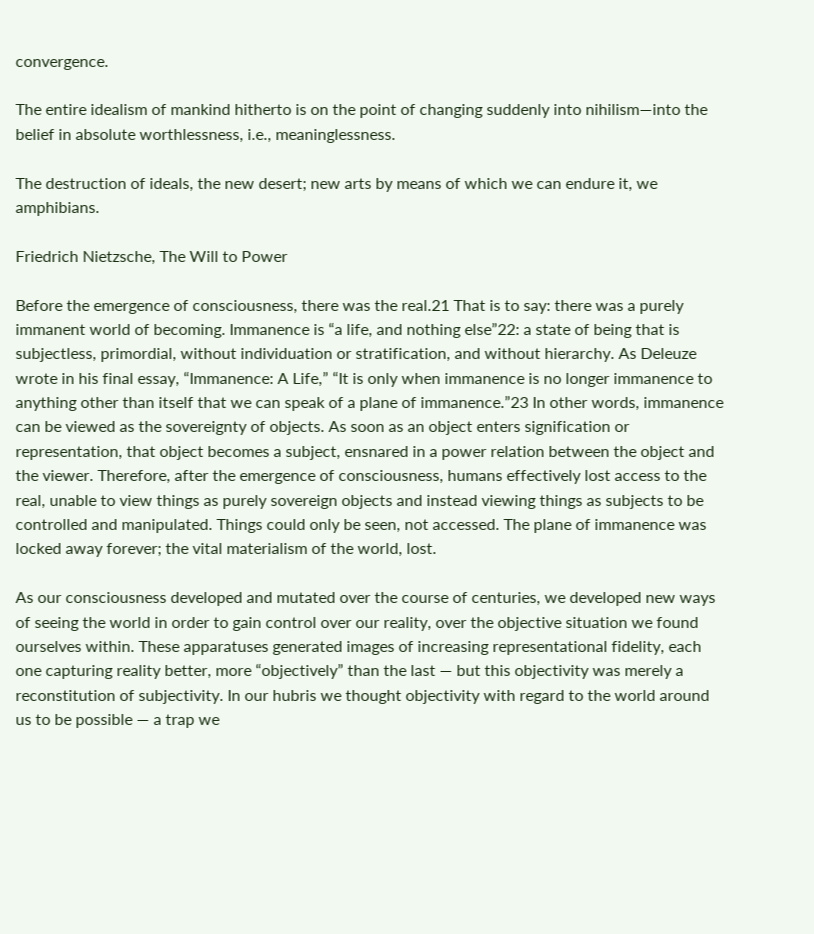convergence.

The entire idealism of mankind hitherto is on the point of changing suddenly into nihilism—into the belief in absolute worthlessness, i.e., meaninglessness.

The destruction of ideals, the new desert; new arts by means of which we can endure it, we amphibians.

Friedrich Nietzsche, The Will to Power

Before the emergence of consciousness, there was the real.21 That is to say: there was a purely immanent world of becoming. Immanence is “a life, and nothing else”22: a state of being that is subjectless, primordial, without individuation or stratification, and without hierarchy. As Deleuze wrote in his final essay, “Immanence: A Life,” “It is only when immanence is no longer immanence to anything other than itself that we can speak of a plane of immanence.”23 In other words, immanence can be viewed as the sovereignty of objects. As soon as an object enters signification or representation, that object becomes a subject, ensnared in a power relation between the object and the viewer. Therefore, after the emergence of consciousness, humans effectively lost access to the real, unable to view things as purely sovereign objects and instead viewing things as subjects to be controlled and manipulated. Things could only be seen, not accessed. The plane of immanence was locked away forever; the vital materialism of the world, lost.

As our consciousness developed and mutated over the course of centuries, we developed new ways of seeing the world in order to gain control over our reality, over the objective situation we found ourselves within. These apparatuses generated images of increasing representational fidelity, each one capturing reality better, more “objectively” than the last — but this objectivity was merely a reconstitution of subjectivity. In our hubris we thought objectivity with regard to the world around us to be possible — a trap we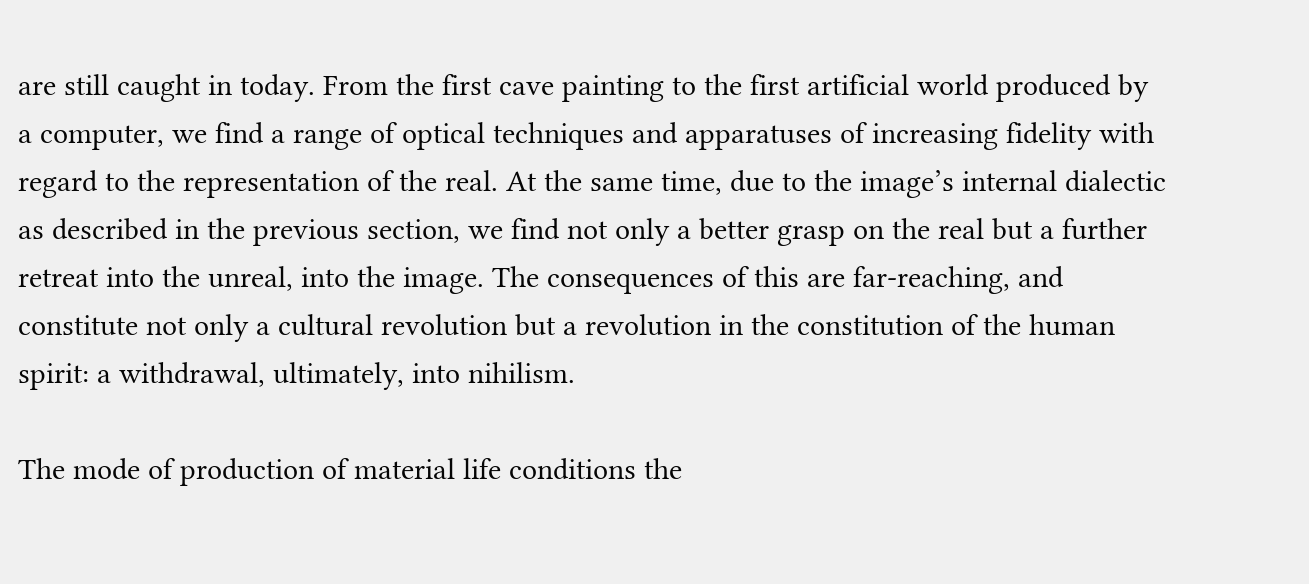are still caught in today. From the first cave painting to the first artificial world produced by a computer, we find a range of optical techniques and apparatuses of increasing fidelity with regard to the representation of the real. At the same time, due to the image’s internal dialectic as described in the previous section, we find not only a better grasp on the real but a further retreat into the unreal, into the image. The consequences of this are far-reaching, and constitute not only a cultural revolution but a revolution in the constitution of the human spirit: a withdrawal, ultimately, into nihilism.

The mode of production of material life conditions the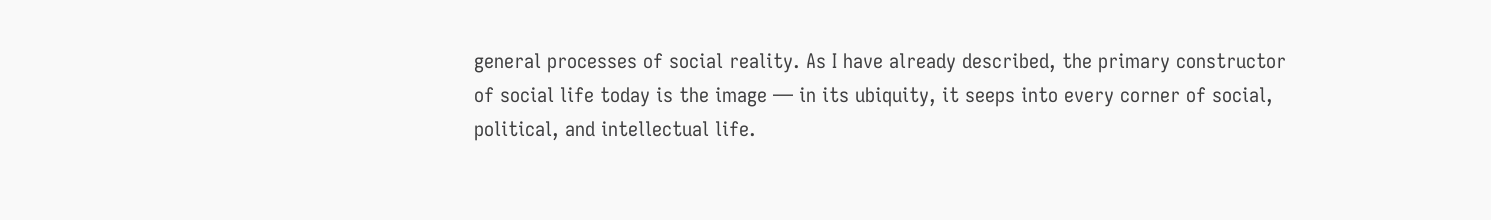general processes of social reality. As I have already described, the primary constructor of social life today is the image — in its ubiquity, it seeps into every corner of social, political, and intellectual life.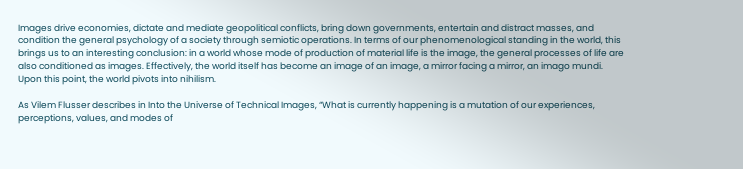Images drive economies, dictate and mediate geopolitical conflicts, bring down governments, entertain and distract masses, and condition the general psychology of a society through semiotic operations. In terms of our phenomenological standing in the world, this brings us to an interesting conclusion: in a world whose mode of production of material life is the image, the general processes of life are also conditioned as images. Effectively, the world itself has become an image of an image, a mirror facing a mirror, an imago mundi. Upon this point, the world pivots into nihilism.

As Vilem Flusser describes in Into the Universe of Technical Images, “What is currently happening is a mutation of our experiences, perceptions, values, and modes of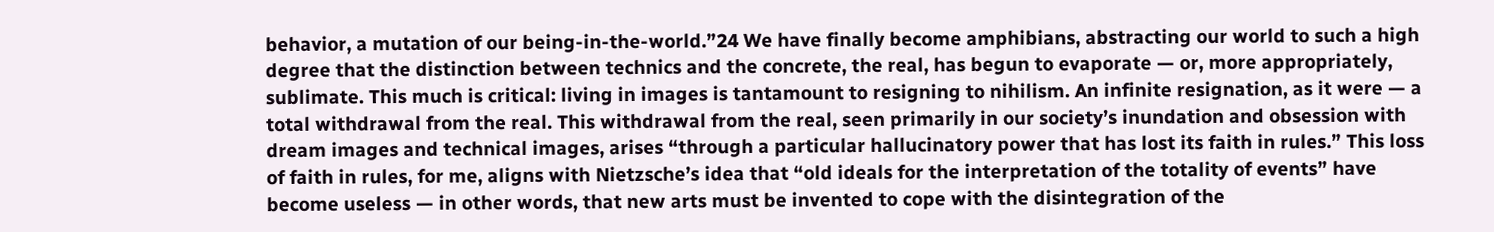behavior, a mutation of our being-in-the-world.”24 We have finally become amphibians, abstracting our world to such a high degree that the distinction between technics and the concrete, the real, has begun to evaporate — or, more appropriately, sublimate. This much is critical: living in images is tantamount to resigning to nihilism. An infinite resignation, as it were — a total withdrawal from the real. This withdrawal from the real, seen primarily in our society’s inundation and obsession with dream images and technical images, arises “through a particular hallucinatory power that has lost its faith in rules.” This loss of faith in rules, for me, aligns with Nietzsche’s idea that “old ideals for the interpretation of the totality of events” have become useless — in other words, that new arts must be invented to cope with the disintegration of the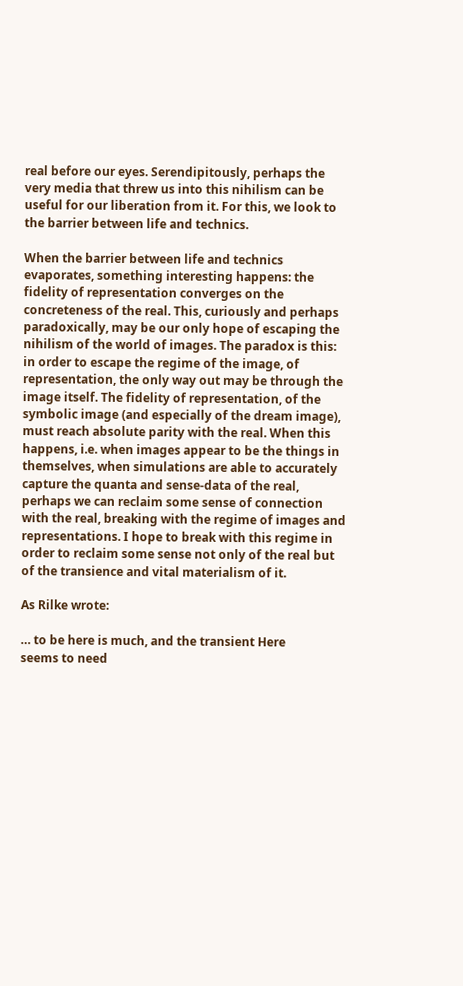real before our eyes. Serendipitously, perhaps the very media that threw us into this nihilism can be useful for our liberation from it. For this, we look to the barrier between life and technics.

When the barrier between life and technics evaporates, something interesting happens: the fidelity of representation converges on the concreteness of the real. This, curiously and perhaps paradoxically, may be our only hope of escaping the nihilism of the world of images. The paradox is this: in order to escape the regime of the image, of representation, the only way out may be through the image itself. The fidelity of representation, of the symbolic image (and especially of the dream image), must reach absolute parity with the real. When this happens, i.e. when images appear to be the things in themselves, when simulations are able to accurately capture the quanta and sense-data of the real, perhaps we can reclaim some sense of connection with the real, breaking with the regime of images and representations. I hope to break with this regime in order to reclaim some sense not only of the real but of the transience and vital materialism of it.

As Rilke wrote:

… to be here is much, and the transient Here
seems to need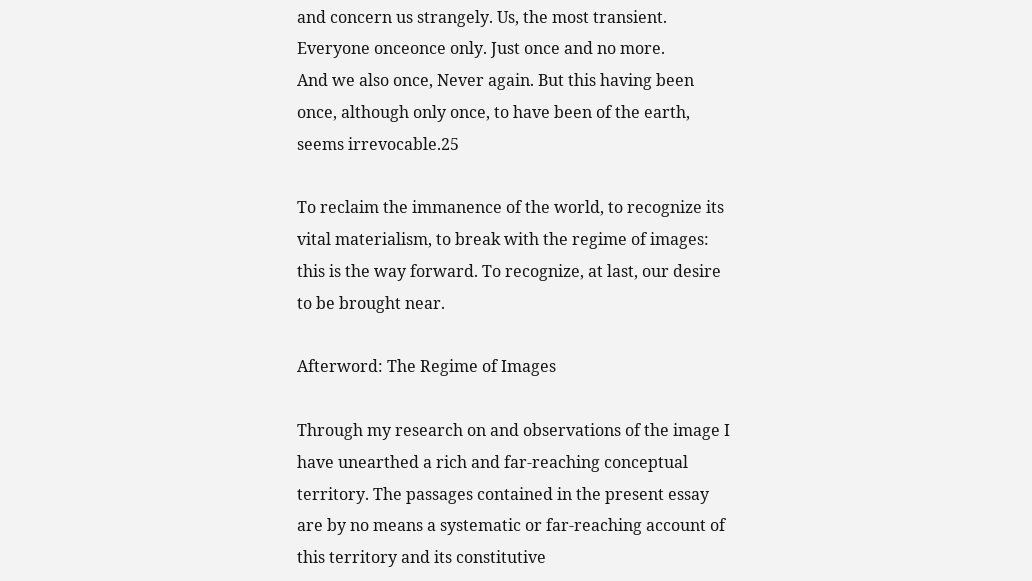and concern us strangely. Us, the most transient.
Everyone onceonce only. Just once and no more.
And we also once, Never again. But this having been
once, although only once, to have been of the earth,
seems irrevocable.25

To reclaim the immanence of the world, to recognize its vital materialism, to break with the regime of images: this is the way forward. To recognize, at last, our desire to be brought near.

Afterword: The Regime of Images

Through my research on and observations of the image I have unearthed a rich and far-reaching conceptual territory. The passages contained in the present essay are by no means a systematic or far-reaching account of this territory and its constitutive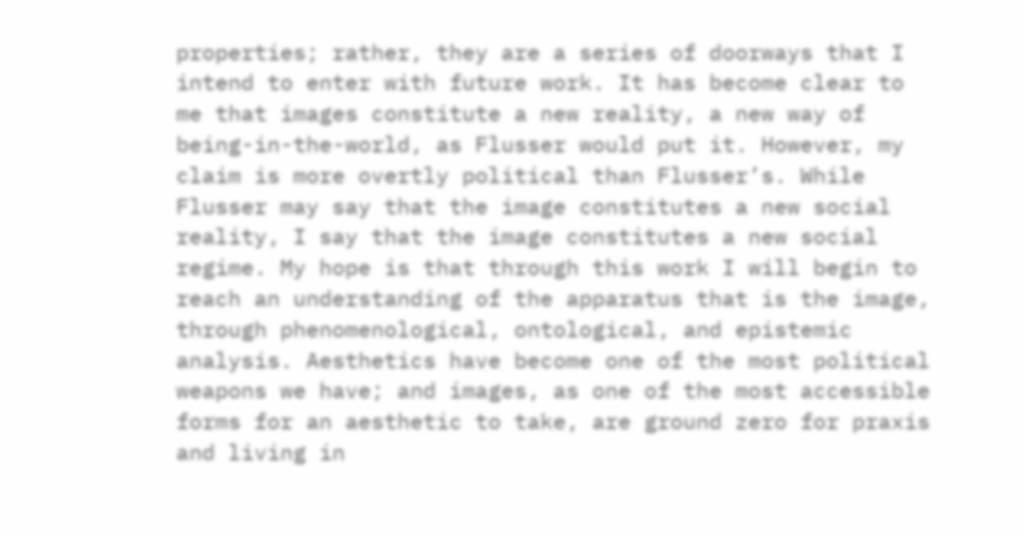properties; rather, they are a series of doorways that I intend to enter with future work. It has become clear to me that images constitute a new reality, a new way of being-in-the-world, as Flusser would put it. However, my claim is more overtly political than Flusser’s. While Flusser may say that the image constitutes a new social reality, I say that the image constitutes a new social regime. My hope is that through this work I will begin to reach an understanding of the apparatus that is the image, through phenomenological, ontological, and epistemic analysis. Aesthetics have become one of the most political weapons we have; and images, as one of the most accessible forms for an aesthetic to take, are ground zero for praxis and living in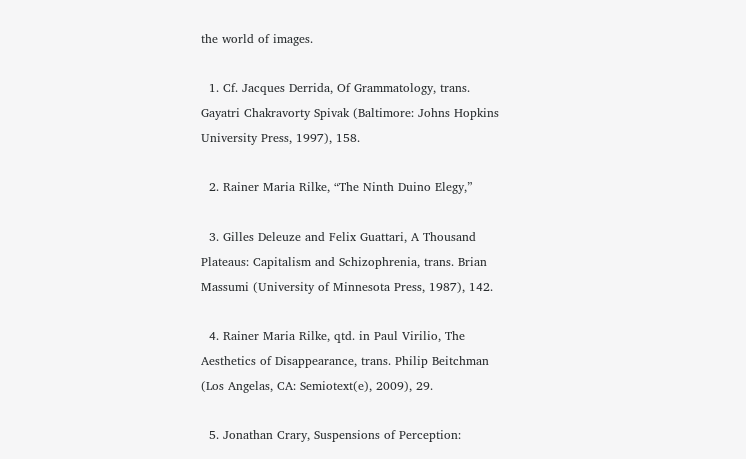the world of images.

  1. Cf. Jacques Derrida, Of Grammatology, trans. Gayatri Chakravorty Spivak (Baltimore: Johns Hopkins University Press, 1997), 158.

  2. Rainer Maria Rilke, “The Ninth Duino Elegy,”

  3. Gilles Deleuze and Felix Guattari, A Thousand Plateaus: Capitalism and Schizophrenia, trans. Brian Massumi (University of Minnesota Press, 1987), 142.

  4. Rainer Maria Rilke, qtd. in Paul Virilio, The Aesthetics of Disappearance, trans. Philip Beitchman (Los Angelas, CA: Semiotext(e), 2009), 29.

  5. Jonathan Crary, Suspensions of Perception: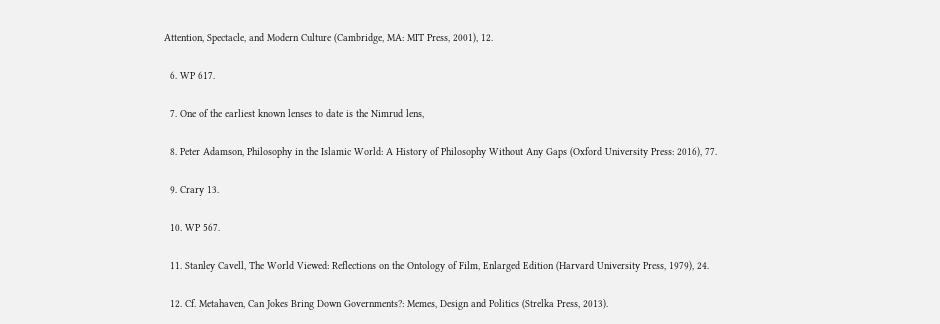Attention, Spectacle, and Modern Culture (Cambridge, MA: MIT Press, 2001), 12.

  6. WP 617.

  7. One of the earliest known lenses to date is the Nimrud lens,

  8. Peter Adamson, Philosophy in the Islamic World: A History of Philosophy Without Any Gaps (Oxford University Press: 2016), 77.

  9. Crary 13.

  10. WP 567.

  11. Stanley Cavell, The World Viewed: Reflections on the Ontology of Film, Enlarged Edition (Harvard University Press, 1979), 24.

  12. Cf. Metahaven, Can Jokes Bring Down Governments?: Memes, Design and Politics (Strelka Press, 2013).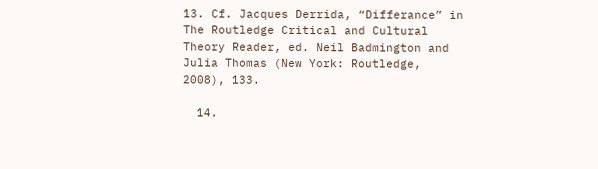13. Cf. Jacques Derrida, “Differance” in The Routledge Critical and Cultural Theory Reader, ed. Neil Badmington and Julia Thomas (New York: Routledge, 2008), 133.

  14.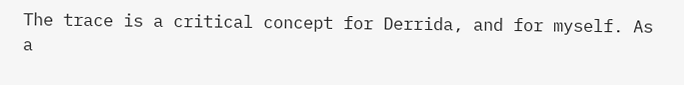The trace is a critical concept for Derrida, and for myself. As a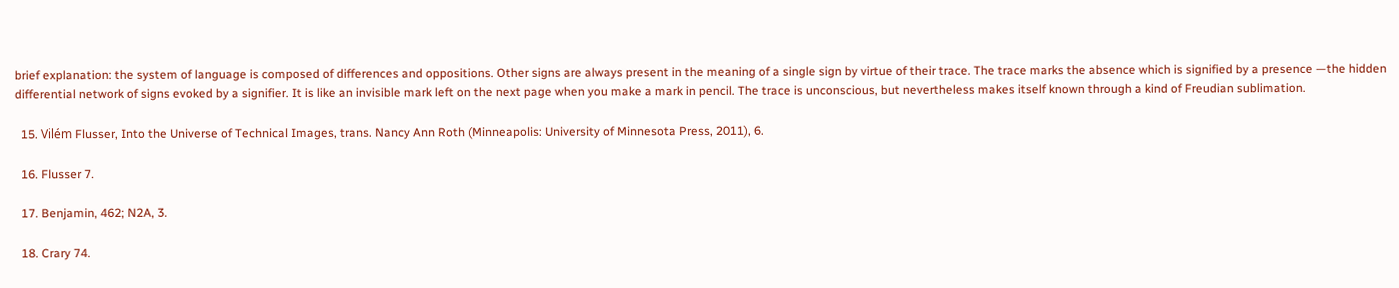brief explanation: the system of language is composed of differences and oppositions. Other signs are always present in the meaning of a single sign by virtue of their trace. The trace marks the absence which is signified by a presence —the hidden differential network of signs evoked by a signifier. It is like an invisible mark left on the next page when you make a mark in pencil. The trace is unconscious, but nevertheless makes itself known through a kind of Freudian sublimation.

  15. Vilém Flusser, Into the Universe of Technical Images, trans. Nancy Ann Roth (Minneapolis: University of Minnesota Press, 2011), 6.

  16. Flusser 7.

  17. Benjamin, 462; N2A, 3.

  18. Crary 74.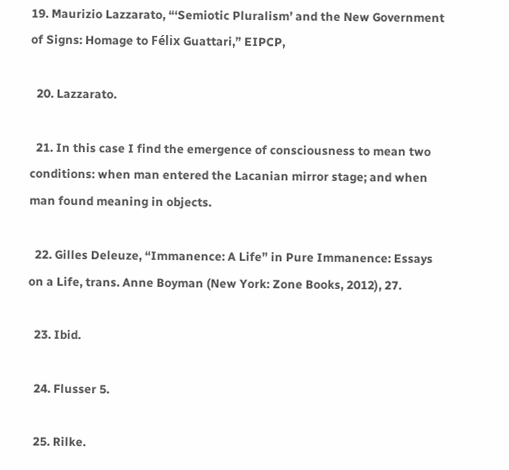19. Maurizio Lazzarato, “‘Semiotic Pluralism’ and the New Government of Signs: Homage to Félix Guattari,” EIPCP,

  20. Lazzarato.

  21. In this case I find the emergence of consciousness to mean two conditions: when man entered the Lacanian mirror stage; and when man found meaning in objects.

  22. Gilles Deleuze, “Immanence: A Life” in Pure Immanence: Essays on a Life, trans. Anne Boyman (New York: Zone Books, 2012), 27.

  23. Ibid.

  24. Flusser 5.

  25. Rilke.